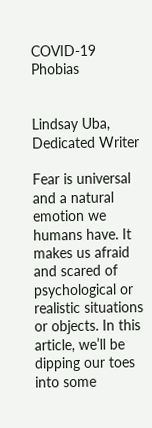COVID-19 Phobias


Lindsay Uba, Dedicated Writer

Fear is universal and a natural emotion we humans have. It makes us afraid and scared of psychological or realistic situations or objects. In this article, we’ll be dipping our toes into some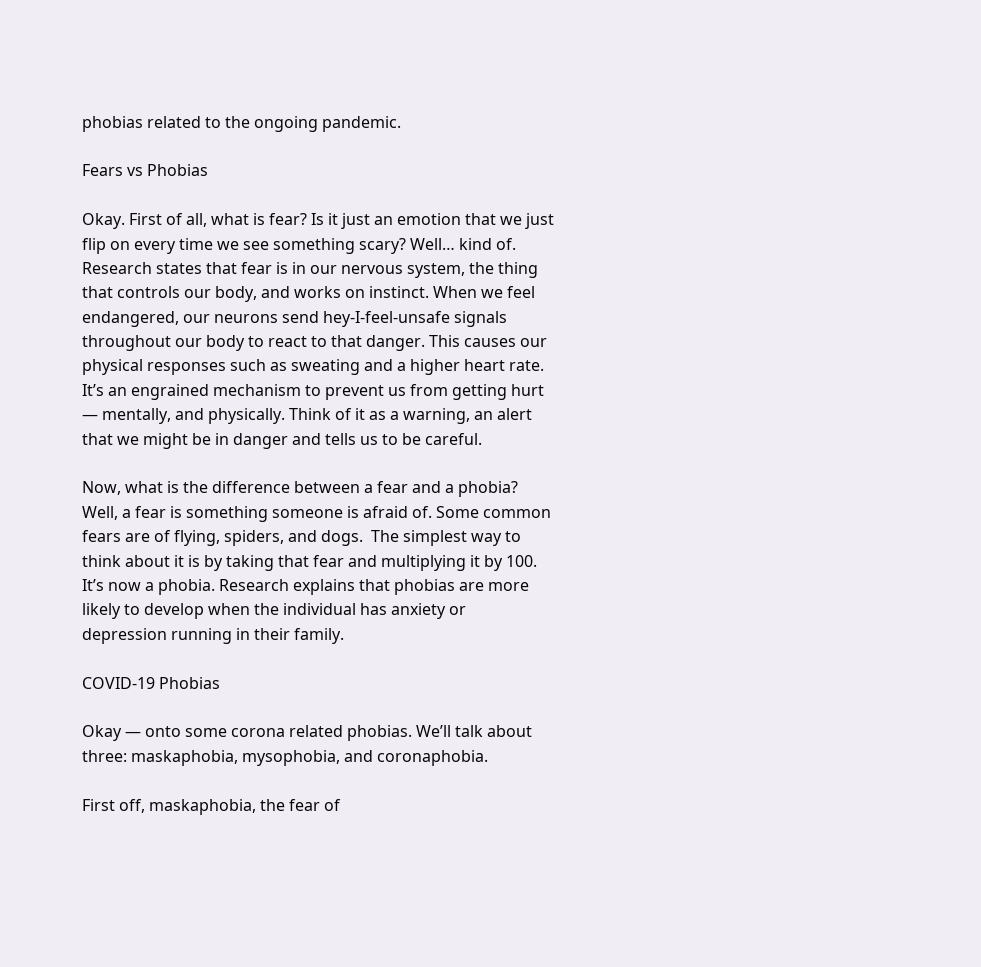phobias related to the ongoing pandemic.

Fears vs Phobias

Okay. First of all, what is fear? Is it just an emotion that we just flip on every time we see something scary? Well… kind of. Research states that fear is in our nervous system, the thing that controls our body, and works on instinct. When we feel endangered, our neurons send hey-I-feel-unsafe signals throughout our body to react to that danger. This causes our physical responses such as sweating and a higher heart rate. It’s an engrained mechanism to prevent us from getting hurt — mentally, and physically. Think of it as a warning, an alert that we might be in danger and tells us to be careful.

Now, what is the difference between a fear and a phobia? Well, a fear is something someone is afraid of. Some common fears are of flying, spiders, and dogs.  The simplest way to think about it is by taking that fear and multiplying it by 100. It’s now a phobia. Research explains that phobias are more likely to develop when the individual has anxiety or depression running in their family.

COVID-19 Phobias

Okay — onto some corona related phobias. We’ll talk about three: maskaphobia, mysophobia, and coronaphobia.

First off, maskaphobia, the fear of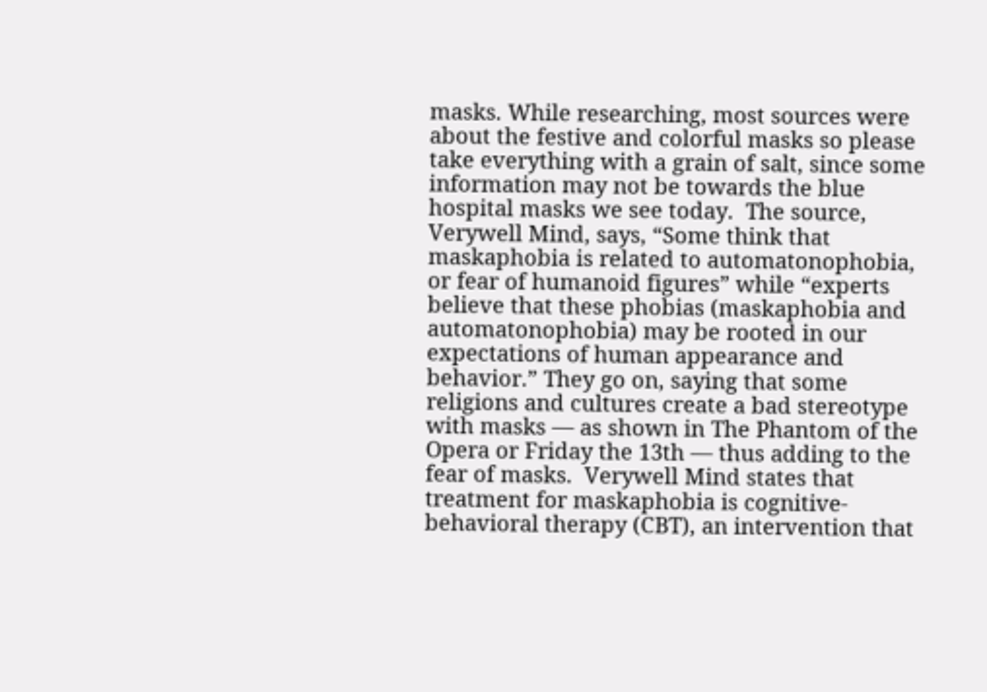masks. While researching, most sources were about the festive and colorful masks so please take everything with a grain of salt, since some information may not be towards the blue hospital masks we see today.  The source, Verywell Mind, says, “Some think that maskaphobia is related to automatonophobia, or fear of humanoid figures” while “experts believe that these phobias (maskaphobia and automatonophobia) may be rooted in our expectations of human appearance and behavior.” They go on, saying that some religions and cultures create a bad stereotype with masks — as shown in The Phantom of the Opera or Friday the 13th — thus adding to the fear of masks.  Verywell Mind states that treatment for maskaphobia is cognitive-behavioral therapy (CBT), an intervention that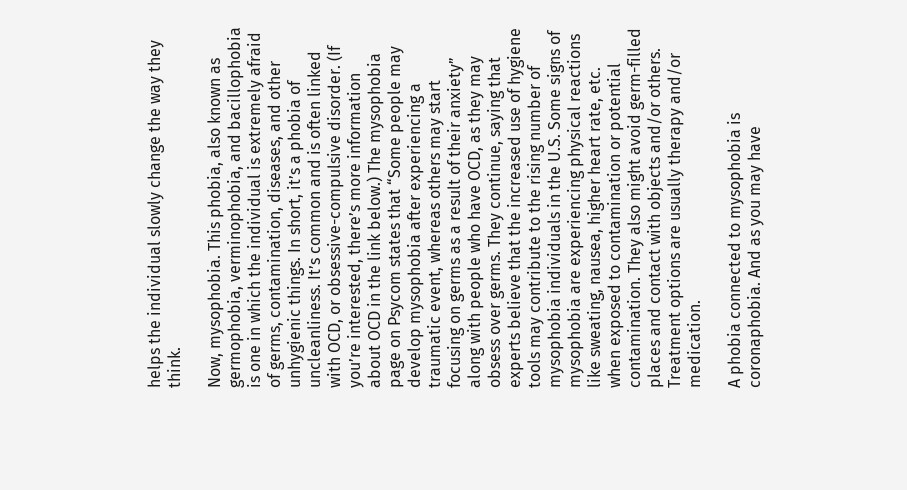helps the individual slowly change the way they think.

Now, mysophobia. This phobia, also known as germophobia, verminophobia, and bacillophobia is one in which the individual is extremely afraid of germs, contamination, diseases, and other unhygienic things. In short, it’s a phobia of uncleanliness. It’s common and is often linked with OCD, or obsessive-compulsive disorder. (If you’re interested, there’s more information about OCD in the link below.) The mysophobia page on Psycom states that “Some people may develop mysophobia after experiencing a traumatic event, whereas others may start focusing on germs as a result of their anxiety” along with people who have OCD, as they may obsess over germs. They continue, saying that experts believe that the increased use of hygiene tools may contribute to the rising number of mysophobia individuals in the U.S. Some signs of mysophobia are experiencing physical reactions like sweating, nausea, higher heart rate, etc. when exposed to contamination or potential contamination. They also might avoid germ-filled places and contact with objects and/or others. Treatment options are usually therapy and/or medication.

A phobia connected to mysophobia is coronaphobia. And as you may have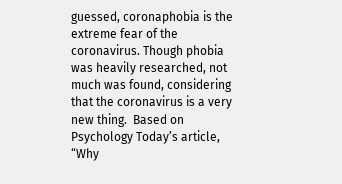guessed, coronaphobia is the extreme fear of the coronavirus. Though phobia was heavily researched, not much was found, considering that the coronavirus is a very new thing.  Based on Psychology Today’s article, “Why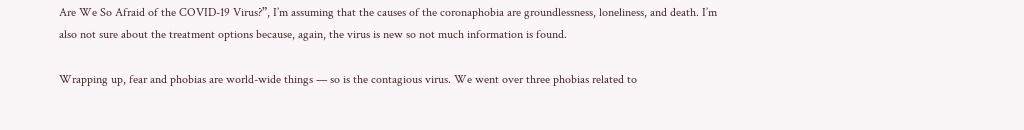Are We So Afraid of the COVID-19 Virus?”, I’m assuming that the causes of the coronaphobia are groundlessness, loneliness, and death. I’m also not sure about the treatment options because, again, the virus is new so not much information is found.

Wrapping up, fear and phobias are world-wide things — so is the contagious virus. We went over three phobias related to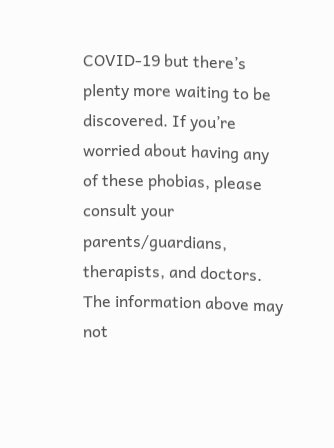COVID-19 but there’s plenty more waiting to be discovered. If you’re worried about having any of these phobias, please consult your parents/guardians, therapists, and doctors. The information above may not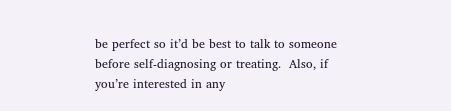be perfect so it’d be best to talk to someone before self-diagnosing or treating.  Also, if you’re interested in any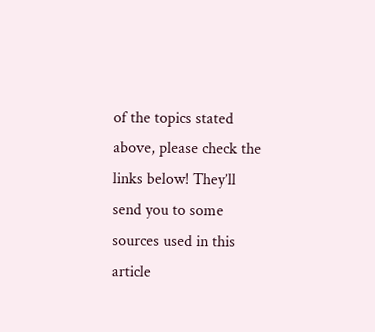of the topics stated above, please check the links below! They’ll send you to some sources used in this article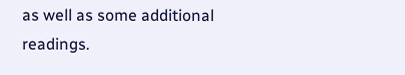as well as some additional readings.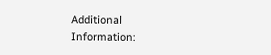Additional Information: